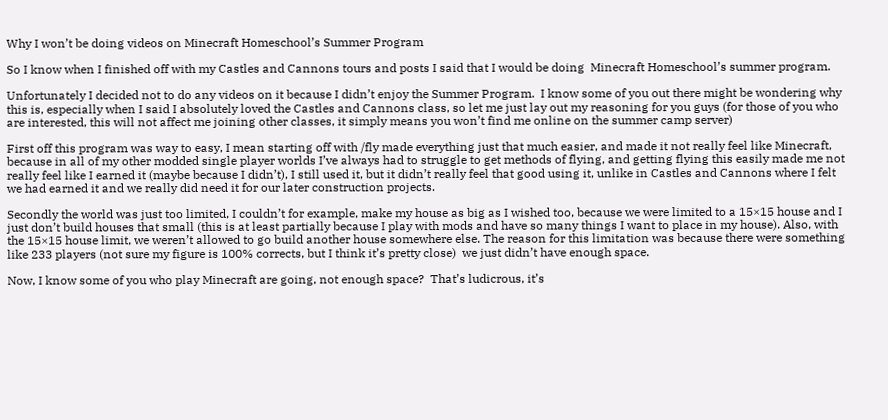Why I won’t be doing videos on Minecraft Homeschool’s Summer Program

So I know when I finished off with my Castles and Cannons tours and posts I said that I would be doing  Minecraft Homeschool’s summer program.

Unfortunately I decided not to do any videos on it because I didn’t enjoy the Summer Program.  I know some of you out there might be wondering why this is, especially when I said I absolutely loved the Castles and Cannons class, so let me just lay out my reasoning for you guys (for those of you who are interested, this will not affect me joining other classes, it simply means you won’t find me online on the summer camp server)

First off this program was way to easy, I mean starting off with /fly made everything just that much easier, and made it not really feel like Minecraft, because in all of my other modded single player worlds I’ve always had to struggle to get methods of flying, and getting flying this easily made me not really feel like I earned it (maybe because I didn’t), I still used it, but it didn’t really feel that good using it, unlike in Castles and Cannons where I felt we had earned it and we really did need it for our later construction projects.

Secondly the world was just too limited, I couldn’t for example, make my house as big as I wished too, because we were limited to a 15×15 house and I just don’t build houses that small (this is at least partially because I play with mods and have so many things I want to place in my house). Also, with the 15×15 house limit, we weren’t allowed to go build another house somewhere else. The reason for this limitation was because there were something like 233 players (not sure my figure is 100% corrects, but I think it’s pretty close)  we just didn’t have enough space.

Now, I know some of you who play Minecraft are going, not enough space?  That’s ludicrous, it’s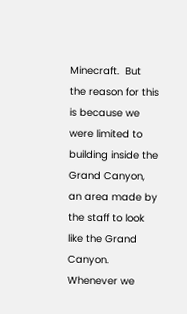Minecraft.  But the reason for this is because we were limited to building inside the Grand Canyon, an area made by the staff to look like the Grand Canyon. Whenever we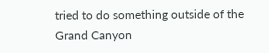tried to do something outside of the Grand Canyon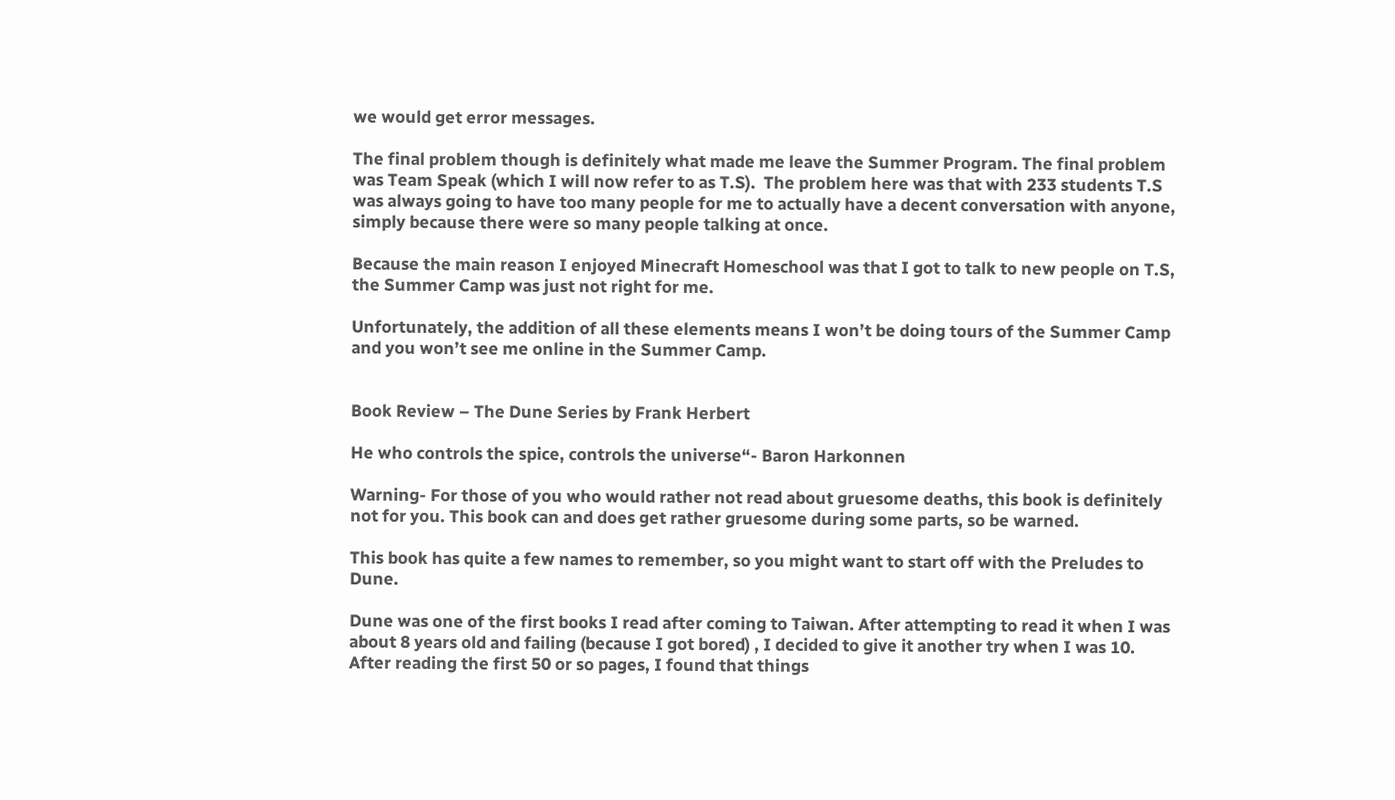we would get error messages.

The final problem though is definitely what made me leave the Summer Program. The final problem  was Team Speak (which I will now refer to as T.S).  The problem here was that with 233 students T.S was always going to have too many people for me to actually have a decent conversation with anyone, simply because there were so many people talking at once.

Because the main reason I enjoyed Minecraft Homeschool was that I got to talk to new people on T.S, the Summer Camp was just not right for me.

Unfortunately, the addition of all these elements means I won’t be doing tours of the Summer Camp and you won’t see me online in the Summer Camp.


Book Review – The Dune Series by Frank Herbert

He who controls the spice, controls the universe“- Baron Harkonnen

Warning- For those of you who would rather not read about gruesome deaths, this book is definitely not for you. This book can and does get rather gruesome during some parts, so be warned.

This book has quite a few names to remember, so you might want to start off with the Preludes to Dune.

Dune was one of the first books I read after coming to Taiwan. After attempting to read it when I was about 8 years old and failing (because I got bored) , I decided to give it another try when I was 10. After reading the first 50 or so pages, I found that things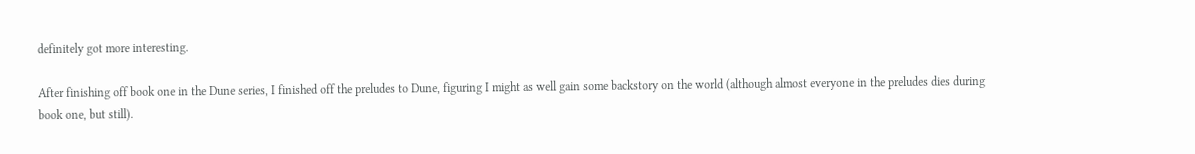definitely got more interesting.

After finishing off book one in the Dune series, I finished off the preludes to Dune, figuring I might as well gain some backstory on the world (although almost everyone in the preludes dies during book one, but still).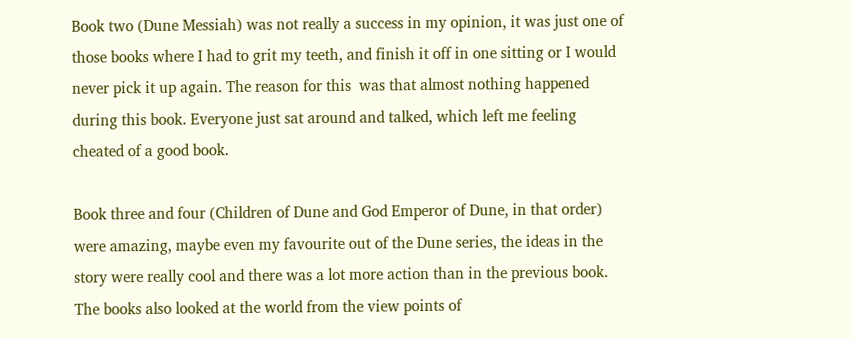Book two (Dune Messiah) was not really a success in my opinion, it was just one of those books where I had to grit my teeth, and finish it off in one sitting or I would never pick it up again. The reason for this  was that almost nothing happened during this book. Everyone just sat around and talked, which left me feeling cheated of a good book.

Book three and four (Children of Dune and God Emperor of Dune, in that order)  were amazing, maybe even my favourite out of the Dune series, the ideas in the story were really cool and there was a lot more action than in the previous book. The books also looked at the world from the view points of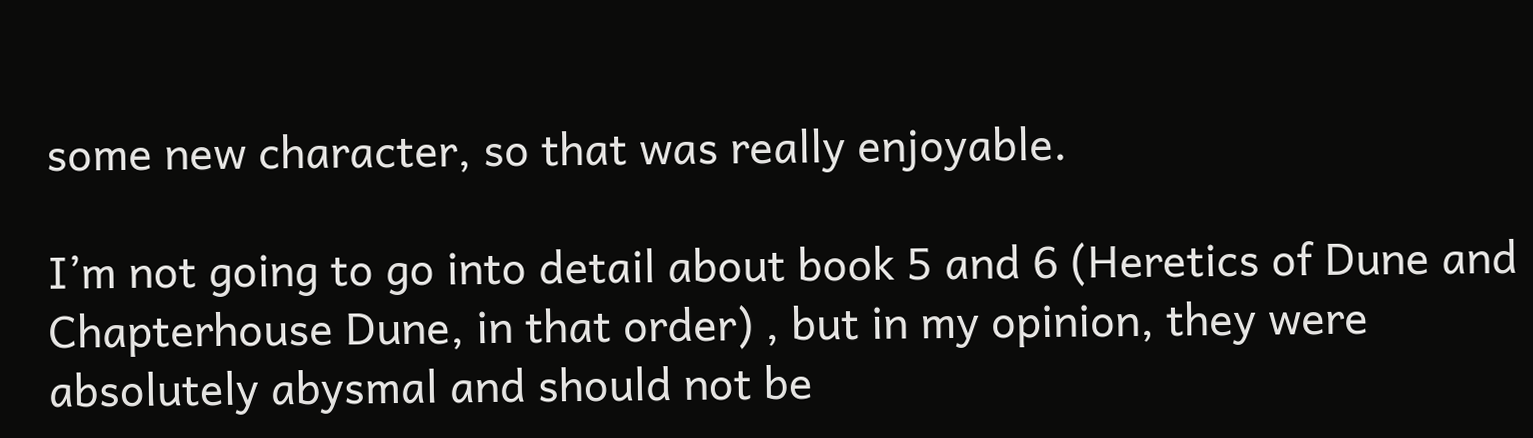some new character, so that was really enjoyable.

I’m not going to go into detail about book 5 and 6 (Heretics of Dune and Chapterhouse Dune, in that order) , but in my opinion, they were absolutely abysmal and should not be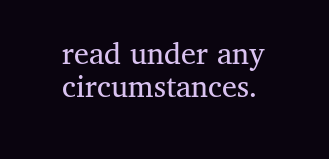read under any circumstances.